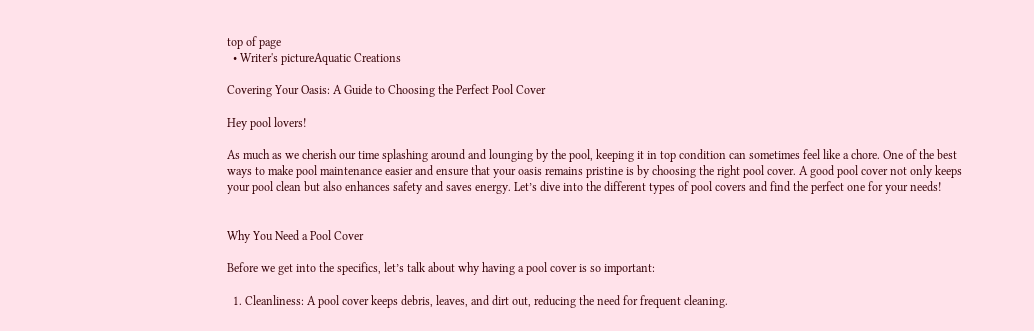top of page
  • Writer's pictureAquatic Creations

Covering Your Oasis: A Guide to Choosing the Perfect Pool Cover

Hey pool lovers!

As much as we cherish our time splashing around and lounging by the pool, keeping it in top condition can sometimes feel like a chore. One of the best ways to make pool maintenance easier and ensure that your oasis remains pristine is by choosing the right pool cover. A good pool cover not only keeps your pool clean but also enhances safety and saves energy. Let’s dive into the different types of pool covers and find the perfect one for your needs!


Why You Need a Pool Cover

Before we get into the specifics, let’s talk about why having a pool cover is so important:

  1. Cleanliness: A pool cover keeps debris, leaves, and dirt out, reducing the need for frequent cleaning.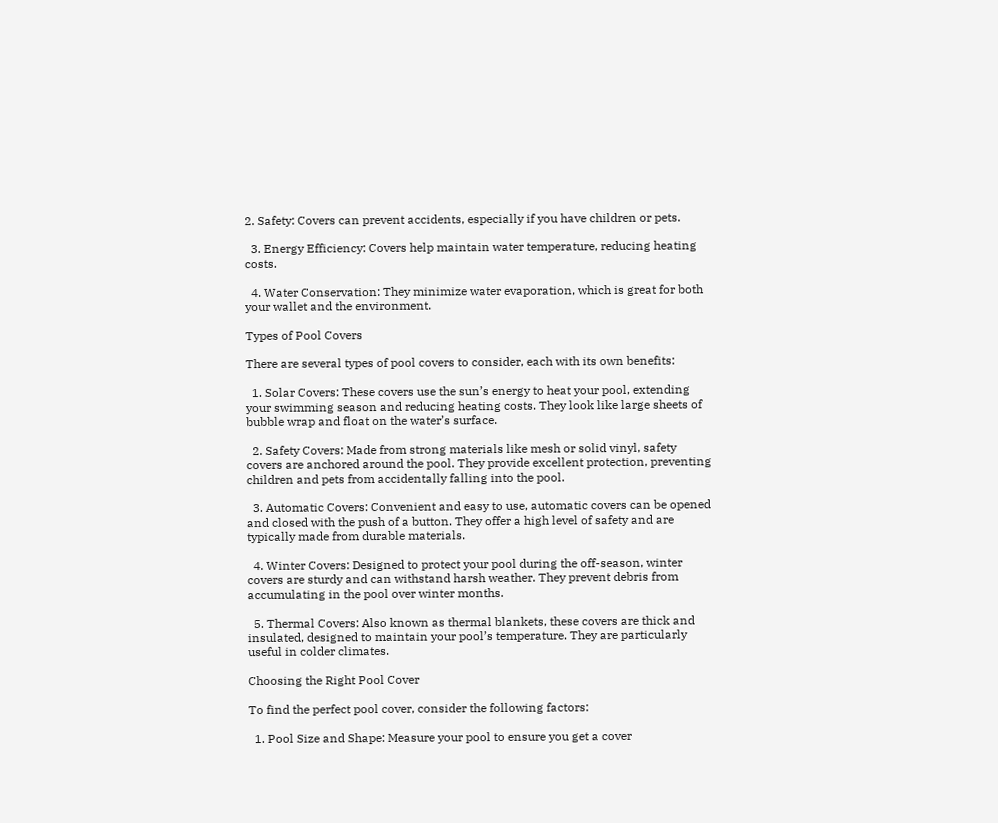2. Safety: Covers can prevent accidents, especially if you have children or pets.

  3. Energy Efficiency: Covers help maintain water temperature, reducing heating costs.

  4. Water Conservation: They minimize water evaporation, which is great for both your wallet and the environment.

Types of Pool Covers

There are several types of pool covers to consider, each with its own benefits:

  1. Solar Covers: These covers use the sun’s energy to heat your pool, extending your swimming season and reducing heating costs. They look like large sheets of bubble wrap and float on the water’s surface.

  2. Safety Covers: Made from strong materials like mesh or solid vinyl, safety covers are anchored around the pool. They provide excellent protection, preventing children and pets from accidentally falling into the pool.

  3. Automatic Covers: Convenient and easy to use, automatic covers can be opened and closed with the push of a button. They offer a high level of safety and are typically made from durable materials.

  4. Winter Covers: Designed to protect your pool during the off-season, winter covers are sturdy and can withstand harsh weather. They prevent debris from accumulating in the pool over winter months.

  5. Thermal Covers: Also known as thermal blankets, these covers are thick and insulated, designed to maintain your pool’s temperature. They are particularly useful in colder climates.

Choosing the Right Pool Cover

To find the perfect pool cover, consider the following factors:

  1. Pool Size and Shape: Measure your pool to ensure you get a cover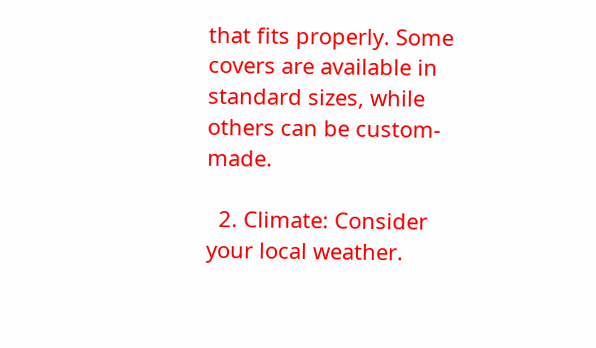that fits properly. Some covers are available in standard sizes, while others can be custom-made.

  2. Climate: Consider your local weather.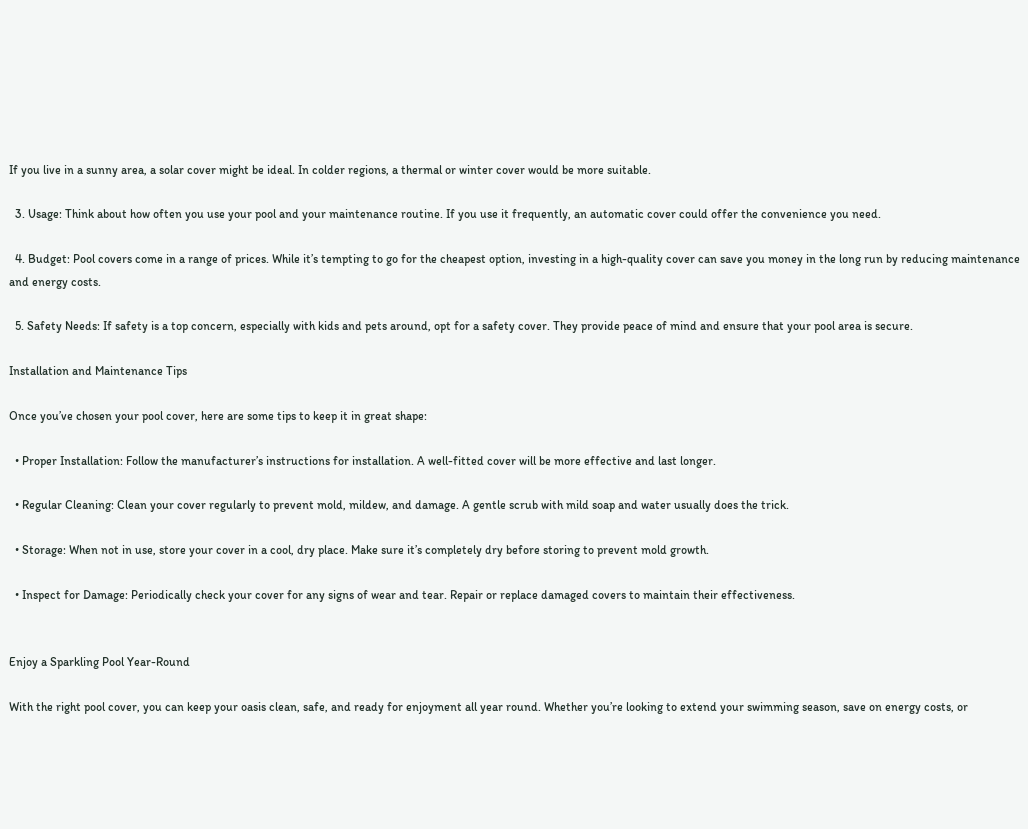If you live in a sunny area, a solar cover might be ideal. In colder regions, a thermal or winter cover would be more suitable.

  3. Usage: Think about how often you use your pool and your maintenance routine. If you use it frequently, an automatic cover could offer the convenience you need.

  4. Budget: Pool covers come in a range of prices. While it’s tempting to go for the cheapest option, investing in a high-quality cover can save you money in the long run by reducing maintenance and energy costs.

  5. Safety Needs: If safety is a top concern, especially with kids and pets around, opt for a safety cover. They provide peace of mind and ensure that your pool area is secure.

Installation and Maintenance Tips

Once you’ve chosen your pool cover, here are some tips to keep it in great shape:

  • Proper Installation: Follow the manufacturer’s instructions for installation. A well-fitted cover will be more effective and last longer.

  • Regular Cleaning: Clean your cover regularly to prevent mold, mildew, and damage. A gentle scrub with mild soap and water usually does the trick.

  • Storage: When not in use, store your cover in a cool, dry place. Make sure it’s completely dry before storing to prevent mold growth.

  • Inspect for Damage: Periodically check your cover for any signs of wear and tear. Repair or replace damaged covers to maintain their effectiveness.


Enjoy a Sparkling Pool Year-Round

With the right pool cover, you can keep your oasis clean, safe, and ready for enjoyment all year round. Whether you’re looking to extend your swimming season, save on energy costs, or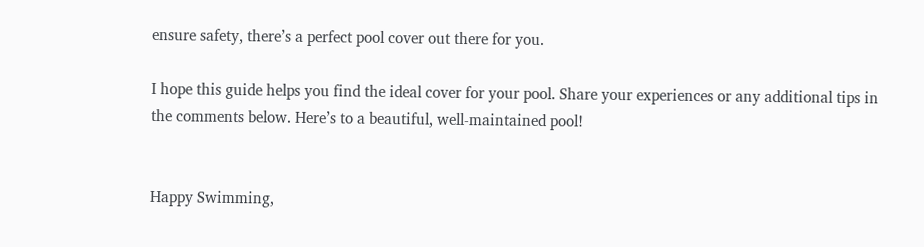ensure safety, there’s a perfect pool cover out there for you.

I hope this guide helps you find the ideal cover for your pool. Share your experiences or any additional tips in the comments below. Here’s to a beautiful, well-maintained pool!


Happy Swimming,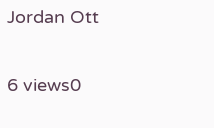Jordan Ott

6 views0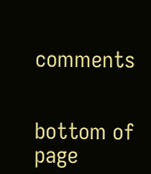comments


bottom of page